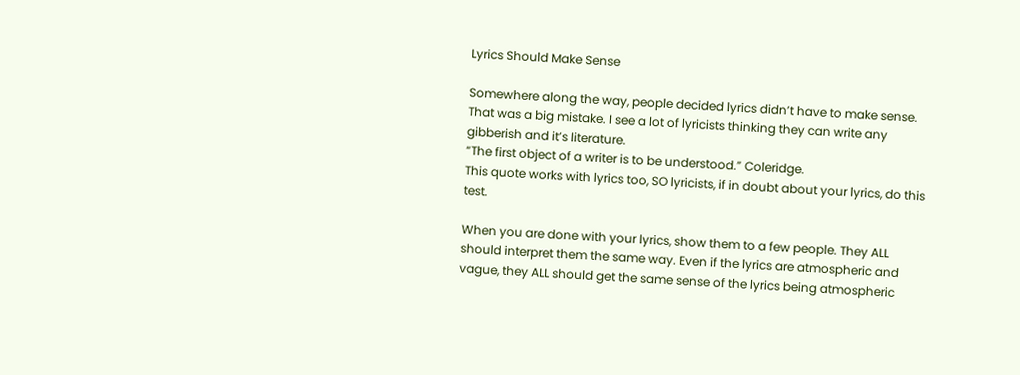Lyrics Should Make Sense

Somewhere along the way, people decided lyrics didn’t have to make sense. That was a big mistake. I see a lot of lyricists thinking they can write any gibberish and it’s literature.
“The first object of a writer is to be understood.” Coleridge.
This quote works with lyrics too, SO lyricists, if in doubt about your lyrics, do this test.

When you are done with your lyrics, show them to a few people. They ALL should interpret them the same way. Even if the lyrics are atmospheric and vague, they ALL should get the same sense of the lyrics being atmospheric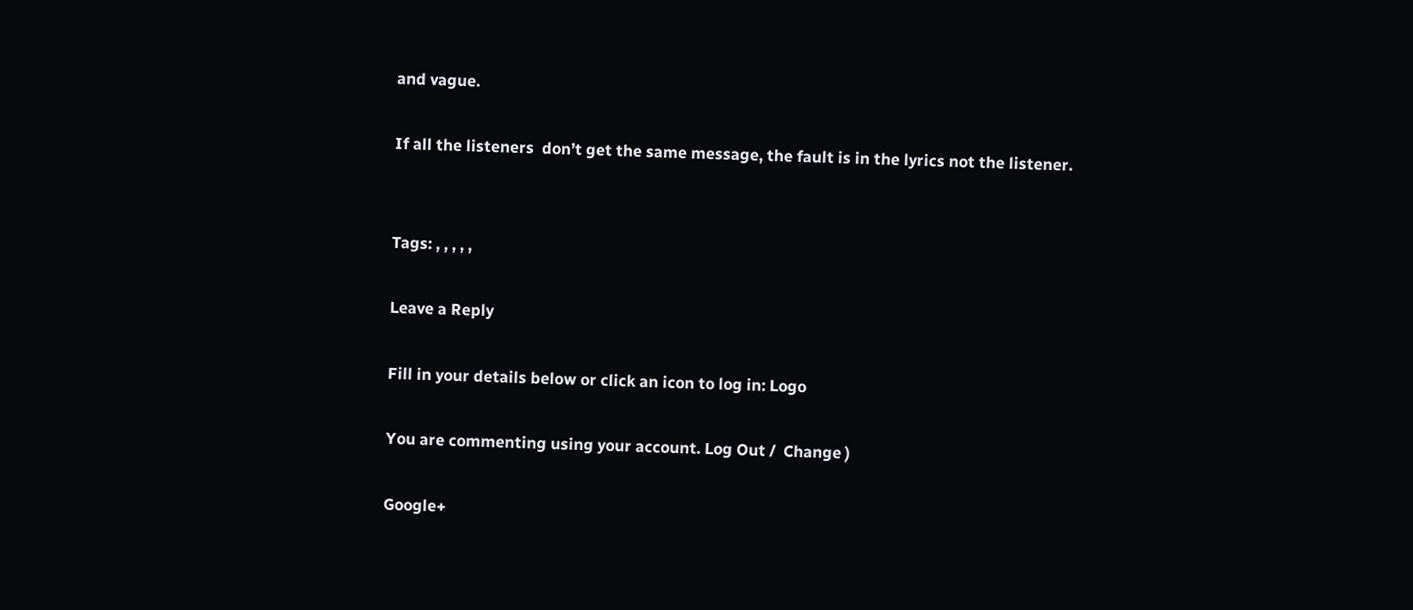and vague.

If all the listeners  don’t get the same message, the fault is in the lyrics not the listener.


Tags: , , , , ,

Leave a Reply

Fill in your details below or click an icon to log in: Logo

You are commenting using your account. Log Out /  Change )

Google+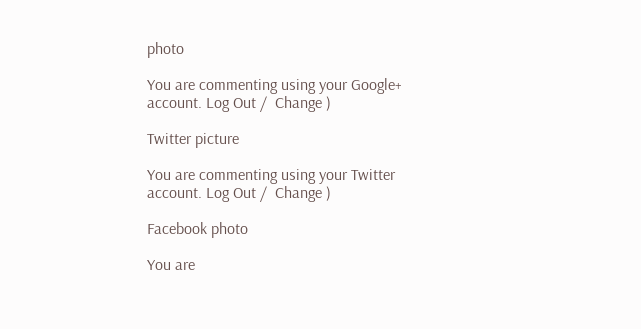photo

You are commenting using your Google+ account. Log Out /  Change )

Twitter picture

You are commenting using your Twitter account. Log Out /  Change )

Facebook photo

You are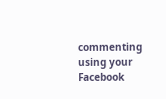commenting using your Facebook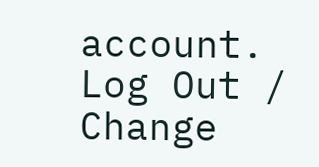account. Log Out /  Change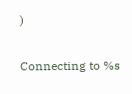)


Connecting to %s